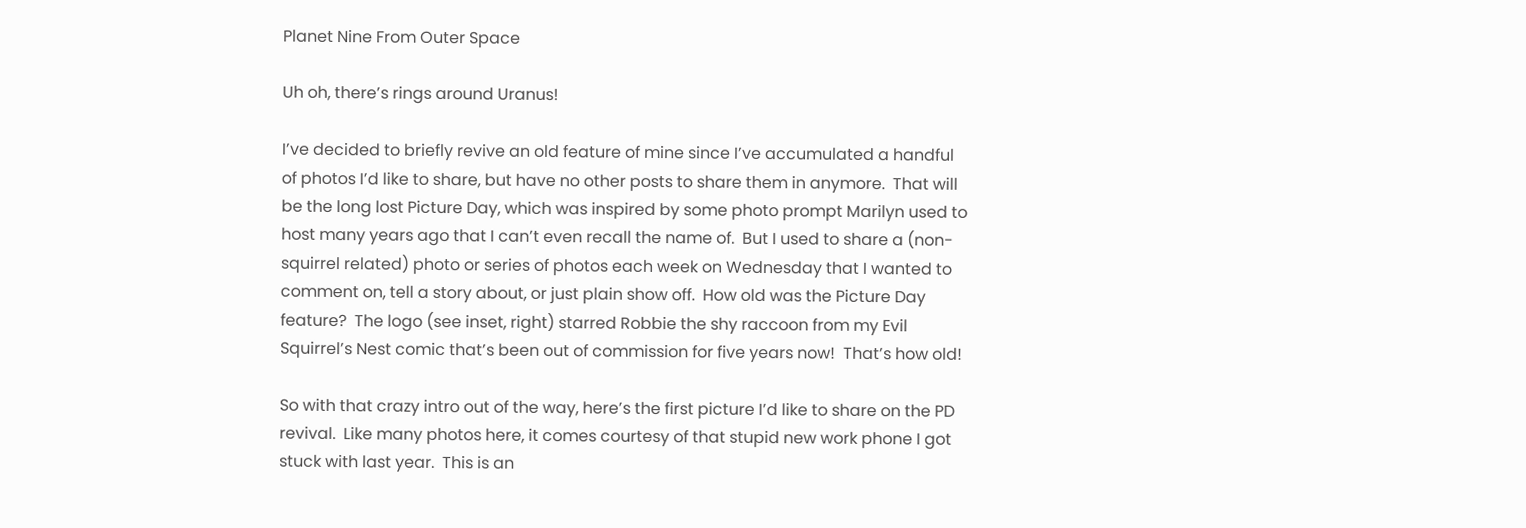Planet Nine From Outer Space

Uh oh, there’s rings around Uranus!

I’ve decided to briefly revive an old feature of mine since I’ve accumulated a handful of photos I’d like to share, but have no other posts to share them in anymore.  That will be the long lost Picture Day, which was inspired by some photo prompt Marilyn used to host many years ago that I can’t even recall the name of.  But I used to share a (non-squirrel related) photo or series of photos each week on Wednesday that I wanted to comment on, tell a story about, or just plain show off.  How old was the Picture Day feature?  The logo (see inset, right) starred Robbie the shy raccoon from my Evil Squirrel’s Nest comic that’s been out of commission for five years now!  That’s how old!

So with that crazy intro out of the way, here’s the first picture I’d like to share on the PD revival.  Like many photos here, it comes courtesy of that stupid new work phone I got stuck with last year.  This is an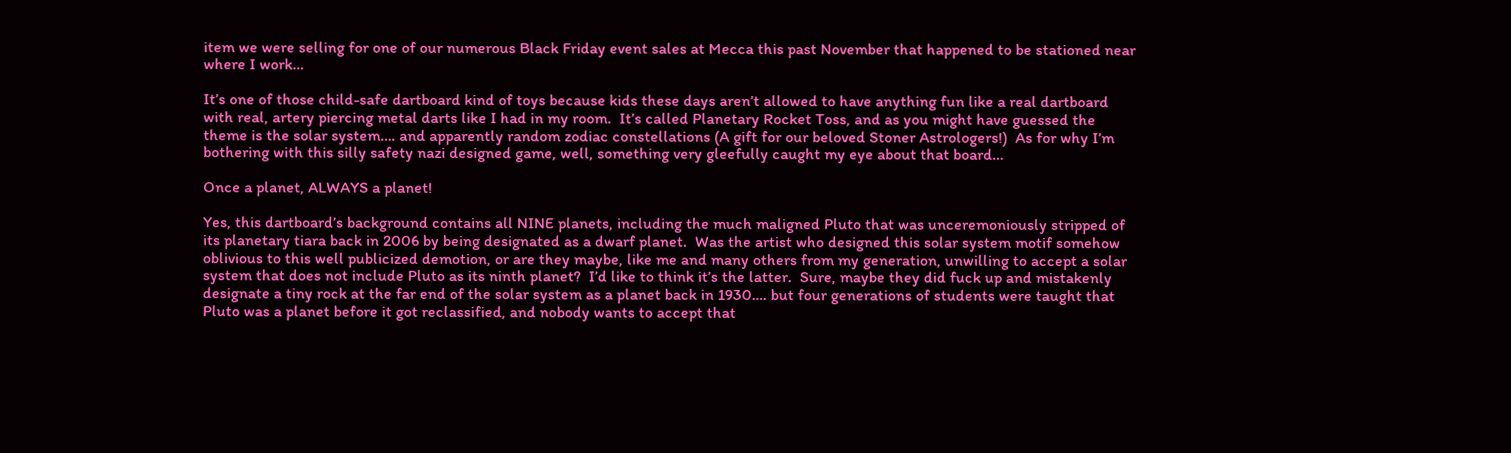item we were selling for one of our numerous Black Friday event sales at Mecca this past November that happened to be stationed near where I work…

It’s one of those child-safe dartboard kind of toys because kids these days aren’t allowed to have anything fun like a real dartboard with real, artery piercing metal darts like I had in my room.  It’s called Planetary Rocket Toss, and as you might have guessed the theme is the solar system…. and apparently random zodiac constellations (A gift for our beloved Stoner Astrologers!)  As for why I’m bothering with this silly safety nazi designed game, well, something very gleefully caught my eye about that board…

Once a planet, ALWAYS a planet!

Yes, this dartboard’s background contains all NINE planets, including the much maligned Pluto that was unceremoniously stripped of its planetary tiara back in 2006 by being designated as a dwarf planet.  Was the artist who designed this solar system motif somehow oblivious to this well publicized demotion, or are they maybe, like me and many others from my generation, unwilling to accept a solar system that does not include Pluto as its ninth planet?  I’d like to think it’s the latter.  Sure, maybe they did fuck up and mistakenly designate a tiny rock at the far end of the solar system as a planet back in 1930…. but four generations of students were taught that Pluto was a planet before it got reclassified, and nobody wants to accept that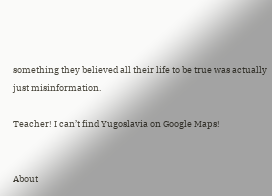something they believed all their life to be true was actually just misinformation.

Teacher! I can’t find Yugoslavia on Google Maps!


About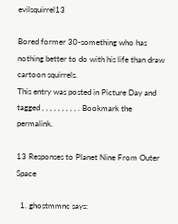evilsquirrel13

Bored former 30-something who has nothing better to do with his life than draw cartoon squirrels.
This entry was posted in Picture Day and tagged , , , , , , , , , . Bookmark the permalink.

13 Responses to Planet Nine From Outer Space

  1. ghostmmnc says: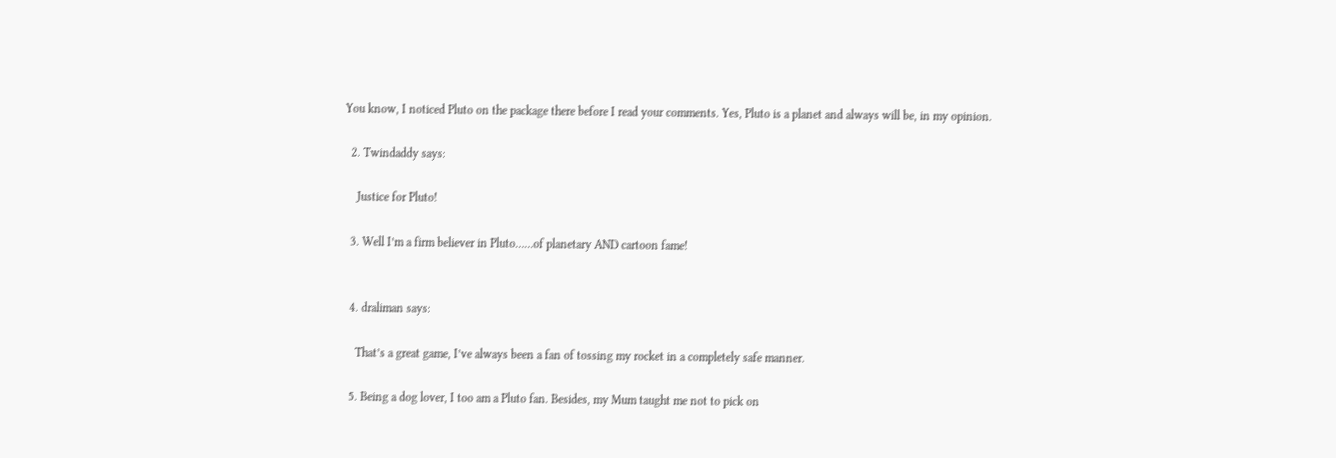You know, I noticed Pluto on the package there before I read your comments. Yes, Pluto is a planet and always will be, in my opinion.

  2. Twindaddy says:

    Justice for Pluto!

  3. Well I’m a firm believer in Pluto……of planetary AND cartoon fame!


  4. draliman says:

    That’s a great game, I’ve always been a fan of tossing my rocket in a completely safe manner.

  5. Being a dog lover, I too am a Pluto fan. Besides, my Mum taught me not to pick on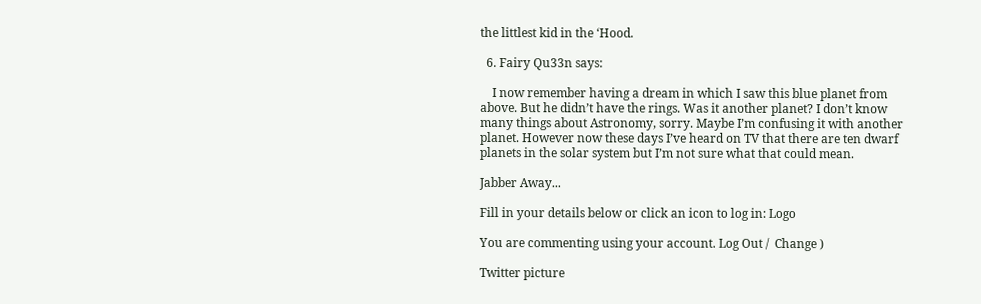the littlest kid in the ‘Hood.

  6. Fairy Qu33n says:

    I now remember having a dream in which I saw this blue planet from above. But he didn’t have the rings. Was it another planet? I don’t know many things about Astronomy, sorry. Maybe I’m confusing it with another planet. However now these days I’ve heard on TV that there are ten dwarf planets in the solar system but I’m not sure what that could mean.

Jabber Away...

Fill in your details below or click an icon to log in: Logo

You are commenting using your account. Log Out /  Change )

Twitter picture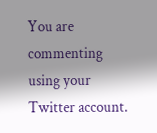You are commenting using your Twitter account.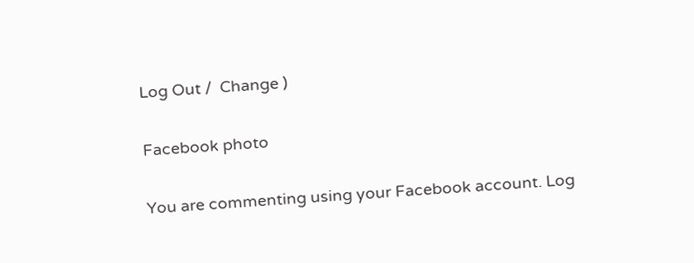Log Out /  Change )

Facebook photo

You are commenting using your Facebook account. Log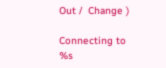Out /  Change )

Connecting to %s